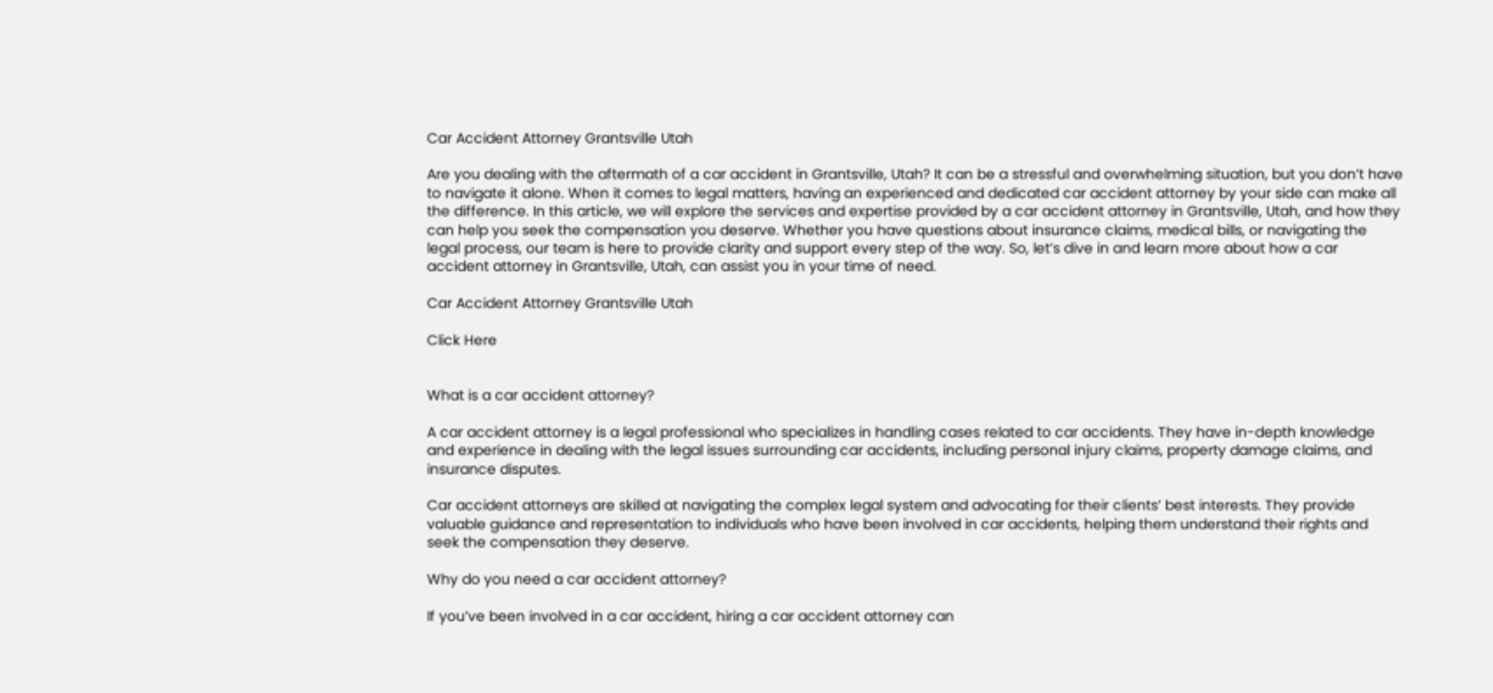Car Accident Attorney Grantsville Utah

Are you dealing with the aftermath of a car accident in Grantsville, Utah? It can be a stressful and overwhelming situation, but you don’t have to navigate it alone. When it comes to legal matters, having an experienced and dedicated car accident attorney by your side can make all the difference. In this article, we will explore the services and expertise provided by a car accident attorney in Grantsville, Utah, and how they can help you seek the compensation you deserve. Whether you have questions about insurance claims, medical bills, or navigating the legal process, our team is here to provide clarity and support every step of the way. So, let’s dive in and learn more about how a car accident attorney in Grantsville, Utah, can assist you in your time of need.

Car Accident Attorney Grantsville Utah

Click Here


What is a car accident attorney?

A car accident attorney is a legal professional who specializes in handling cases related to car accidents. They have in-depth knowledge and experience in dealing with the legal issues surrounding car accidents, including personal injury claims, property damage claims, and insurance disputes.

Car accident attorneys are skilled at navigating the complex legal system and advocating for their clients’ best interests. They provide valuable guidance and representation to individuals who have been involved in car accidents, helping them understand their rights and seek the compensation they deserve.

Why do you need a car accident attorney?

If you’ve been involved in a car accident, hiring a car accident attorney can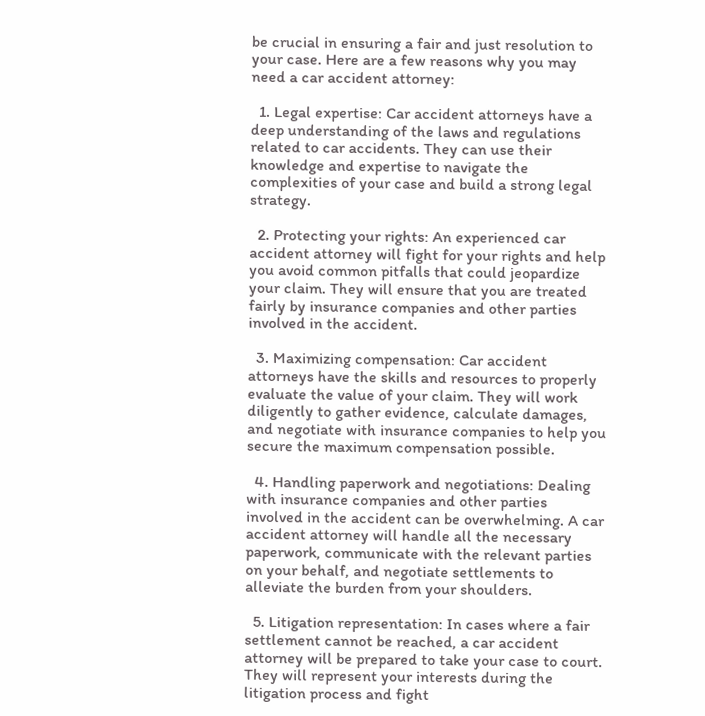be crucial in ensuring a fair and just resolution to your case. Here are a few reasons why you may need a car accident attorney:

  1. Legal expertise: Car accident attorneys have a deep understanding of the laws and regulations related to car accidents. They can use their knowledge and expertise to navigate the complexities of your case and build a strong legal strategy.

  2. Protecting your rights: An experienced car accident attorney will fight for your rights and help you avoid common pitfalls that could jeopardize your claim. They will ensure that you are treated fairly by insurance companies and other parties involved in the accident.

  3. Maximizing compensation: Car accident attorneys have the skills and resources to properly evaluate the value of your claim. They will work diligently to gather evidence, calculate damages, and negotiate with insurance companies to help you secure the maximum compensation possible.

  4. Handling paperwork and negotiations: Dealing with insurance companies and other parties involved in the accident can be overwhelming. A car accident attorney will handle all the necessary paperwork, communicate with the relevant parties on your behalf, and negotiate settlements to alleviate the burden from your shoulders.

  5. Litigation representation: In cases where a fair settlement cannot be reached, a car accident attorney will be prepared to take your case to court. They will represent your interests during the litigation process and fight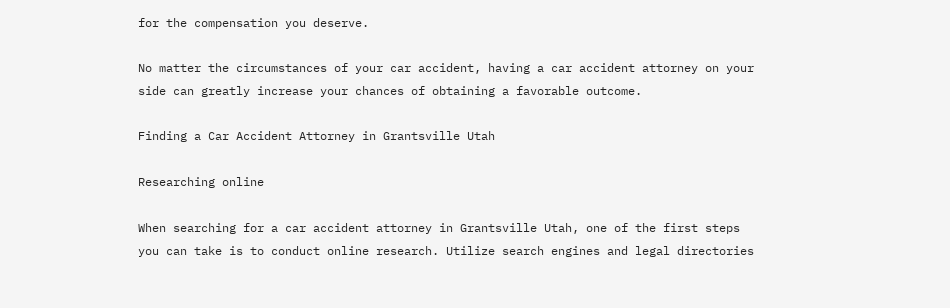for the compensation you deserve.

No matter the circumstances of your car accident, having a car accident attorney on your side can greatly increase your chances of obtaining a favorable outcome.

Finding a Car Accident Attorney in Grantsville Utah

Researching online

When searching for a car accident attorney in Grantsville Utah, one of the first steps you can take is to conduct online research. Utilize search engines and legal directories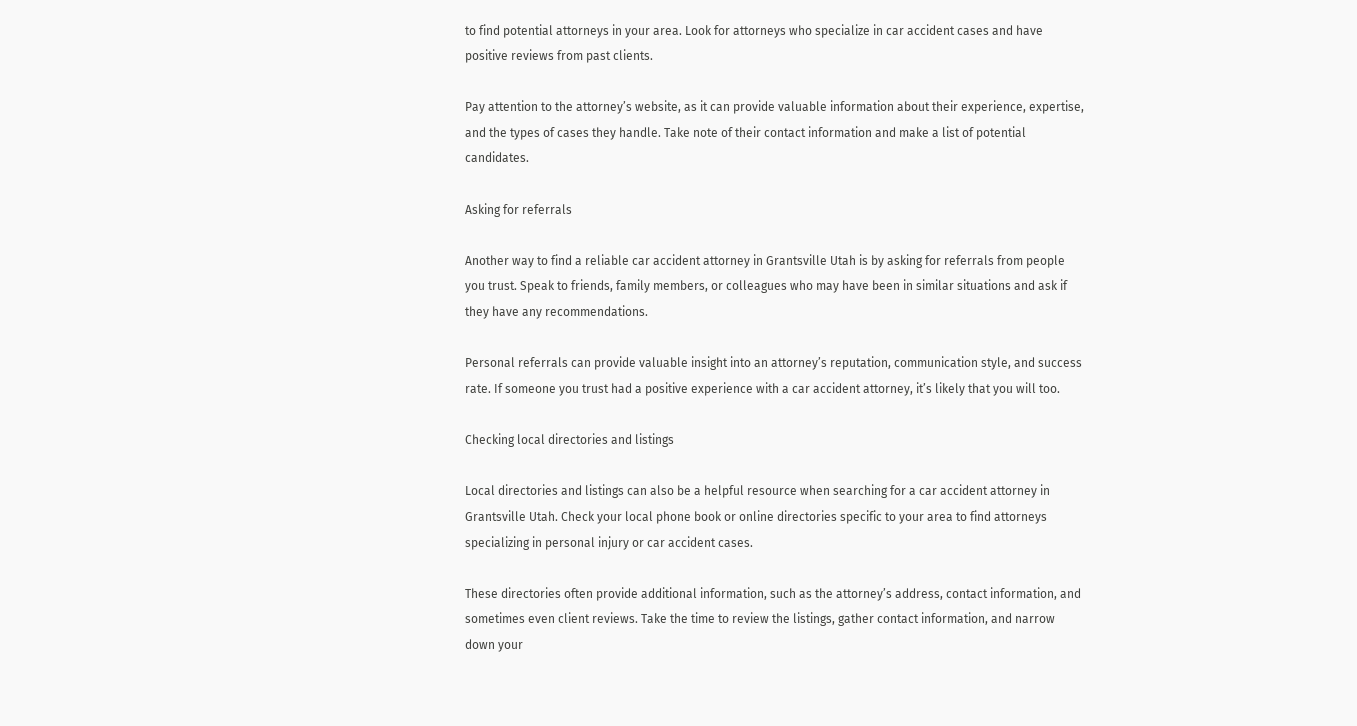to find potential attorneys in your area. Look for attorneys who specialize in car accident cases and have positive reviews from past clients.

Pay attention to the attorney’s website, as it can provide valuable information about their experience, expertise, and the types of cases they handle. Take note of their contact information and make a list of potential candidates.

Asking for referrals

Another way to find a reliable car accident attorney in Grantsville Utah is by asking for referrals from people you trust. Speak to friends, family members, or colleagues who may have been in similar situations and ask if they have any recommendations.

Personal referrals can provide valuable insight into an attorney’s reputation, communication style, and success rate. If someone you trust had a positive experience with a car accident attorney, it’s likely that you will too.

Checking local directories and listings

Local directories and listings can also be a helpful resource when searching for a car accident attorney in Grantsville Utah. Check your local phone book or online directories specific to your area to find attorneys specializing in personal injury or car accident cases.

These directories often provide additional information, such as the attorney’s address, contact information, and sometimes even client reviews. Take the time to review the listings, gather contact information, and narrow down your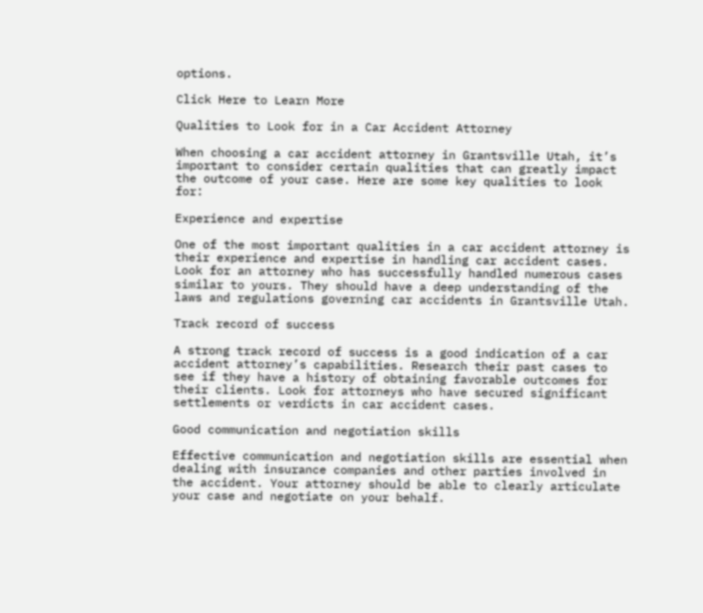options.

Click Here to Learn More

Qualities to Look for in a Car Accident Attorney

When choosing a car accident attorney in Grantsville Utah, it’s important to consider certain qualities that can greatly impact the outcome of your case. Here are some key qualities to look for:

Experience and expertise

One of the most important qualities in a car accident attorney is their experience and expertise in handling car accident cases. Look for an attorney who has successfully handled numerous cases similar to yours. They should have a deep understanding of the laws and regulations governing car accidents in Grantsville Utah.

Track record of success

A strong track record of success is a good indication of a car accident attorney’s capabilities. Research their past cases to see if they have a history of obtaining favorable outcomes for their clients. Look for attorneys who have secured significant settlements or verdicts in car accident cases.

Good communication and negotiation skills

Effective communication and negotiation skills are essential when dealing with insurance companies and other parties involved in the accident. Your attorney should be able to clearly articulate your case and negotiate on your behalf.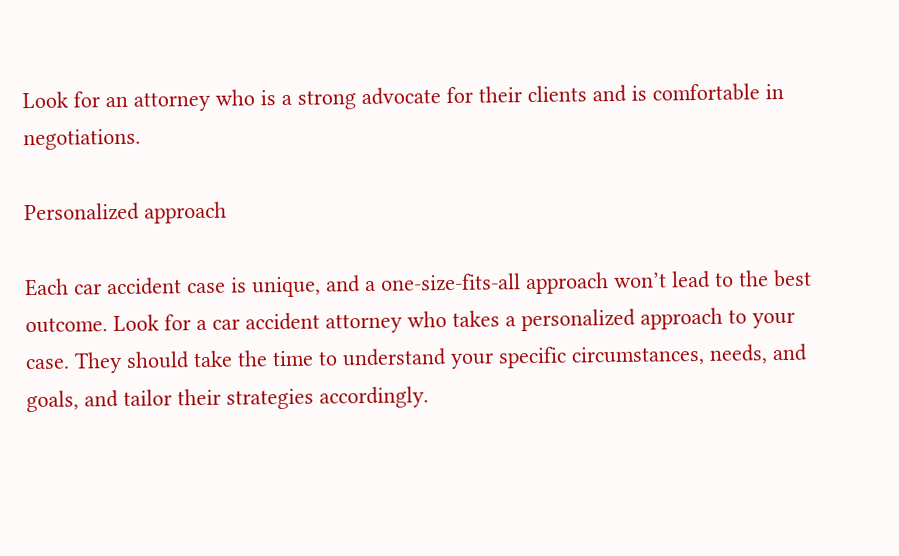Look for an attorney who is a strong advocate for their clients and is comfortable in negotiations.

Personalized approach

Each car accident case is unique, and a one-size-fits-all approach won’t lead to the best outcome. Look for a car accident attorney who takes a personalized approach to your case. They should take the time to understand your specific circumstances, needs, and goals, and tailor their strategies accordingly.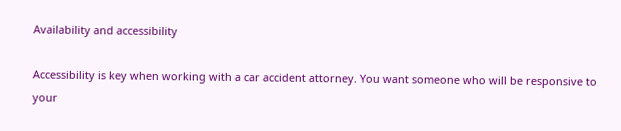Availability and accessibility

Accessibility is key when working with a car accident attorney. You want someone who will be responsive to your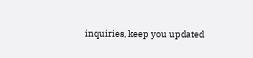inquiries, keep you updated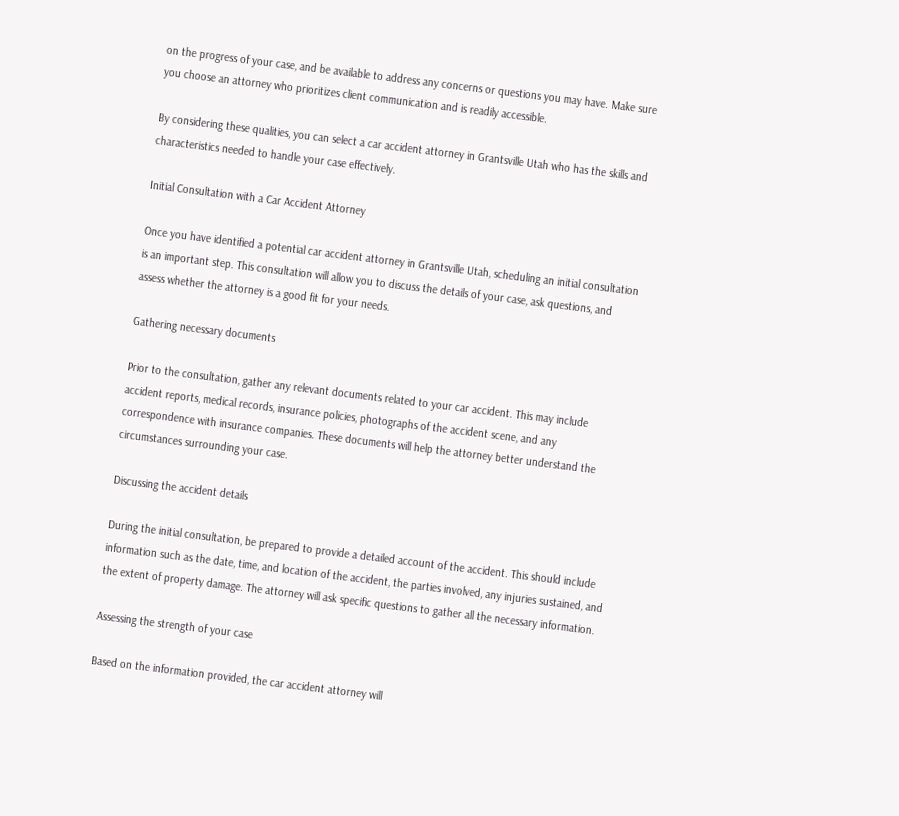on the progress of your case, and be available to address any concerns or questions you may have. Make sure you choose an attorney who prioritizes client communication and is readily accessible.

By considering these qualities, you can select a car accident attorney in Grantsville Utah who has the skills and characteristics needed to handle your case effectively.

Initial Consultation with a Car Accident Attorney

Once you have identified a potential car accident attorney in Grantsville Utah, scheduling an initial consultation is an important step. This consultation will allow you to discuss the details of your case, ask questions, and assess whether the attorney is a good fit for your needs.

Gathering necessary documents

Prior to the consultation, gather any relevant documents related to your car accident. This may include accident reports, medical records, insurance policies, photographs of the accident scene, and any correspondence with insurance companies. These documents will help the attorney better understand the circumstances surrounding your case.

Discussing the accident details

During the initial consultation, be prepared to provide a detailed account of the accident. This should include information such as the date, time, and location of the accident, the parties involved, any injuries sustained, and the extent of property damage. The attorney will ask specific questions to gather all the necessary information.

Assessing the strength of your case

Based on the information provided, the car accident attorney will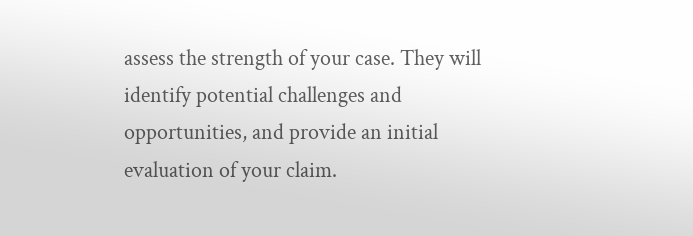assess the strength of your case. They will identify potential challenges and opportunities, and provide an initial evaluation of your claim.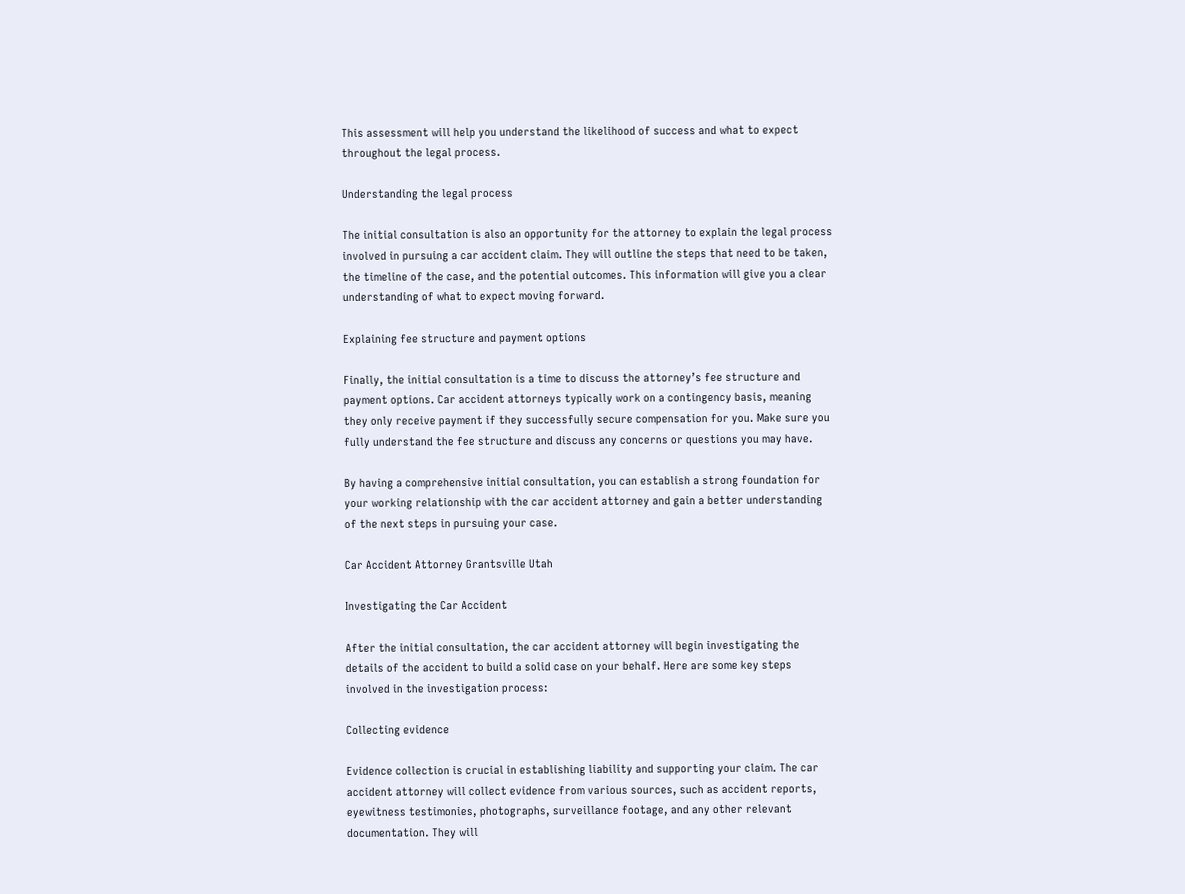This assessment will help you understand the likelihood of success and what to expect throughout the legal process.

Understanding the legal process

The initial consultation is also an opportunity for the attorney to explain the legal process involved in pursuing a car accident claim. They will outline the steps that need to be taken, the timeline of the case, and the potential outcomes. This information will give you a clear understanding of what to expect moving forward.

Explaining fee structure and payment options

Finally, the initial consultation is a time to discuss the attorney’s fee structure and payment options. Car accident attorneys typically work on a contingency basis, meaning they only receive payment if they successfully secure compensation for you. Make sure you fully understand the fee structure and discuss any concerns or questions you may have.

By having a comprehensive initial consultation, you can establish a strong foundation for your working relationship with the car accident attorney and gain a better understanding of the next steps in pursuing your case.

Car Accident Attorney Grantsville Utah

Investigating the Car Accident

After the initial consultation, the car accident attorney will begin investigating the details of the accident to build a solid case on your behalf. Here are some key steps involved in the investigation process:

Collecting evidence

Evidence collection is crucial in establishing liability and supporting your claim. The car accident attorney will collect evidence from various sources, such as accident reports, eyewitness testimonies, photographs, surveillance footage, and any other relevant documentation. They will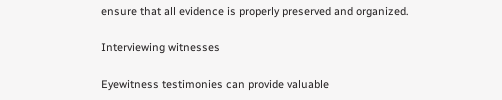ensure that all evidence is properly preserved and organized.

Interviewing witnesses

Eyewitness testimonies can provide valuable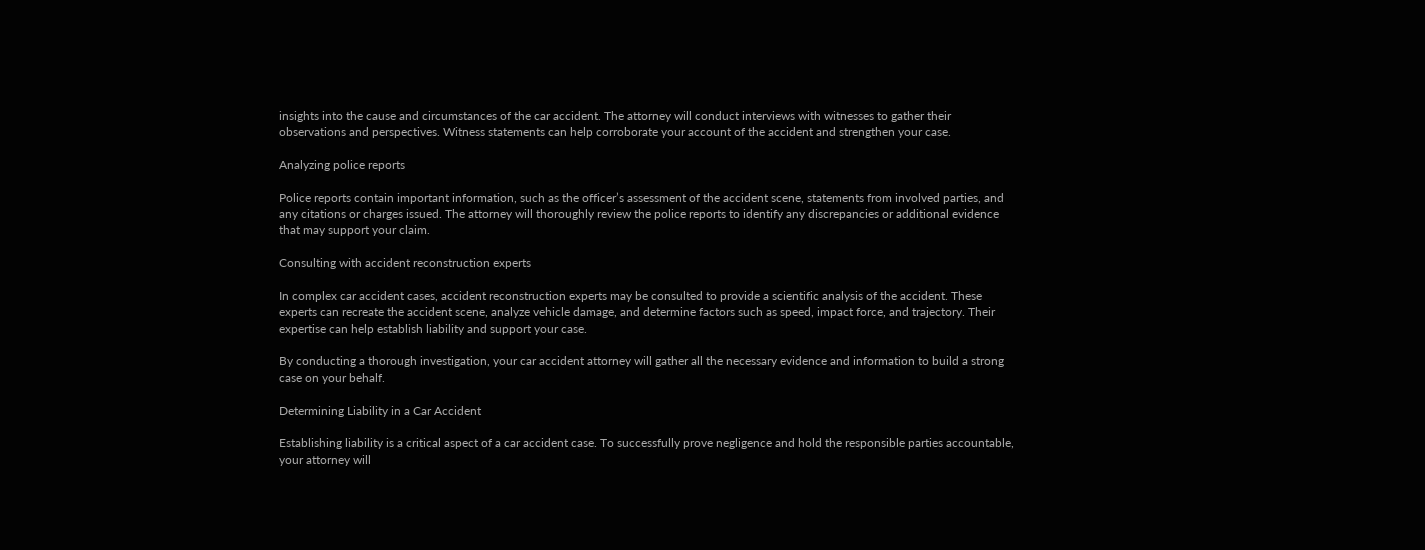insights into the cause and circumstances of the car accident. The attorney will conduct interviews with witnesses to gather their observations and perspectives. Witness statements can help corroborate your account of the accident and strengthen your case.

Analyzing police reports

Police reports contain important information, such as the officer’s assessment of the accident scene, statements from involved parties, and any citations or charges issued. The attorney will thoroughly review the police reports to identify any discrepancies or additional evidence that may support your claim.

Consulting with accident reconstruction experts

In complex car accident cases, accident reconstruction experts may be consulted to provide a scientific analysis of the accident. These experts can recreate the accident scene, analyze vehicle damage, and determine factors such as speed, impact force, and trajectory. Their expertise can help establish liability and support your case.

By conducting a thorough investigation, your car accident attorney will gather all the necessary evidence and information to build a strong case on your behalf.

Determining Liability in a Car Accident

Establishing liability is a critical aspect of a car accident case. To successfully prove negligence and hold the responsible parties accountable, your attorney will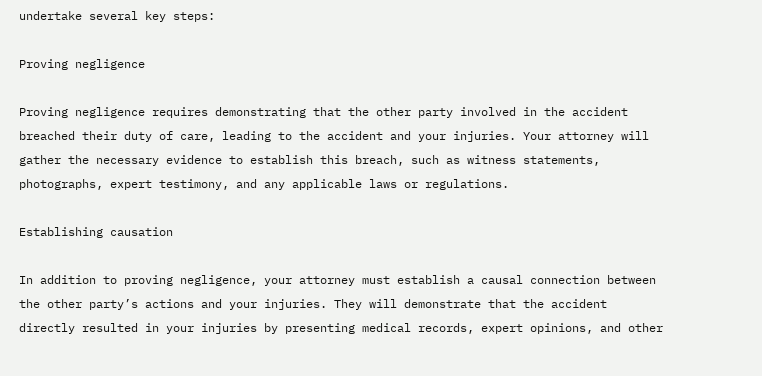undertake several key steps:

Proving negligence

Proving negligence requires demonstrating that the other party involved in the accident breached their duty of care, leading to the accident and your injuries. Your attorney will gather the necessary evidence to establish this breach, such as witness statements, photographs, expert testimony, and any applicable laws or regulations.

Establishing causation

In addition to proving negligence, your attorney must establish a causal connection between the other party’s actions and your injuries. They will demonstrate that the accident directly resulted in your injuries by presenting medical records, expert opinions, and other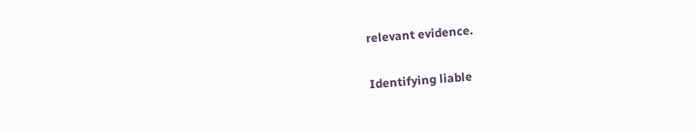relevant evidence.

Identifying liable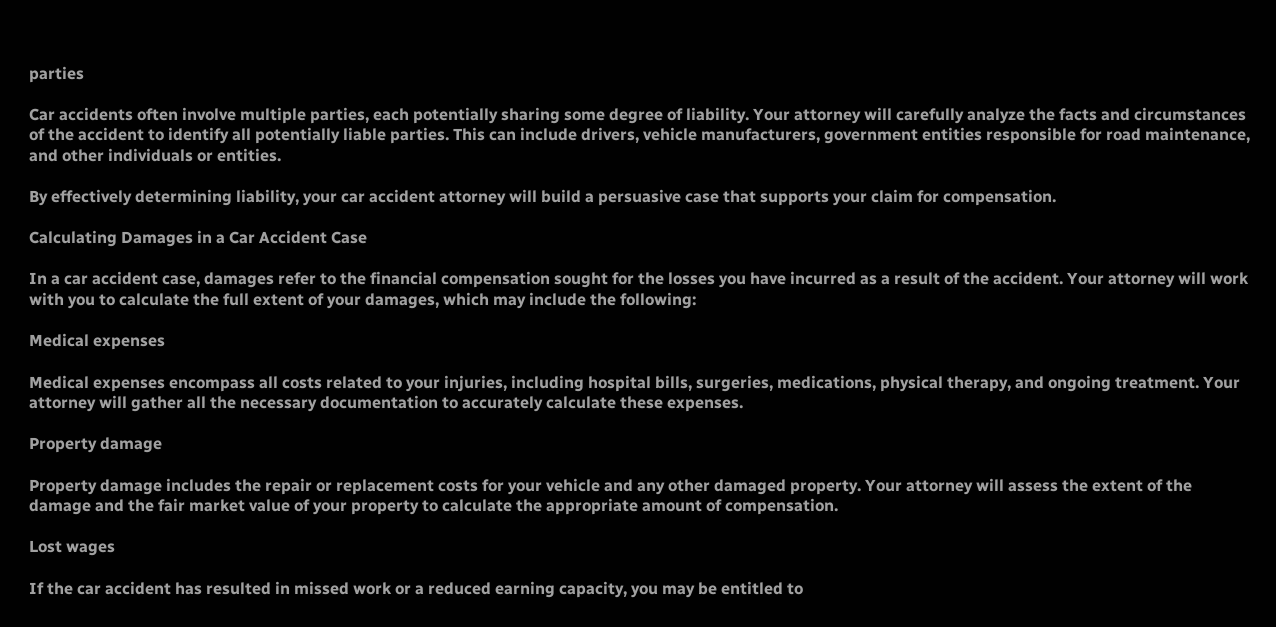parties

Car accidents often involve multiple parties, each potentially sharing some degree of liability. Your attorney will carefully analyze the facts and circumstances of the accident to identify all potentially liable parties. This can include drivers, vehicle manufacturers, government entities responsible for road maintenance, and other individuals or entities.

By effectively determining liability, your car accident attorney will build a persuasive case that supports your claim for compensation.

Calculating Damages in a Car Accident Case

In a car accident case, damages refer to the financial compensation sought for the losses you have incurred as a result of the accident. Your attorney will work with you to calculate the full extent of your damages, which may include the following:

Medical expenses

Medical expenses encompass all costs related to your injuries, including hospital bills, surgeries, medications, physical therapy, and ongoing treatment. Your attorney will gather all the necessary documentation to accurately calculate these expenses.

Property damage

Property damage includes the repair or replacement costs for your vehicle and any other damaged property. Your attorney will assess the extent of the damage and the fair market value of your property to calculate the appropriate amount of compensation.

Lost wages

If the car accident has resulted in missed work or a reduced earning capacity, you may be entitled to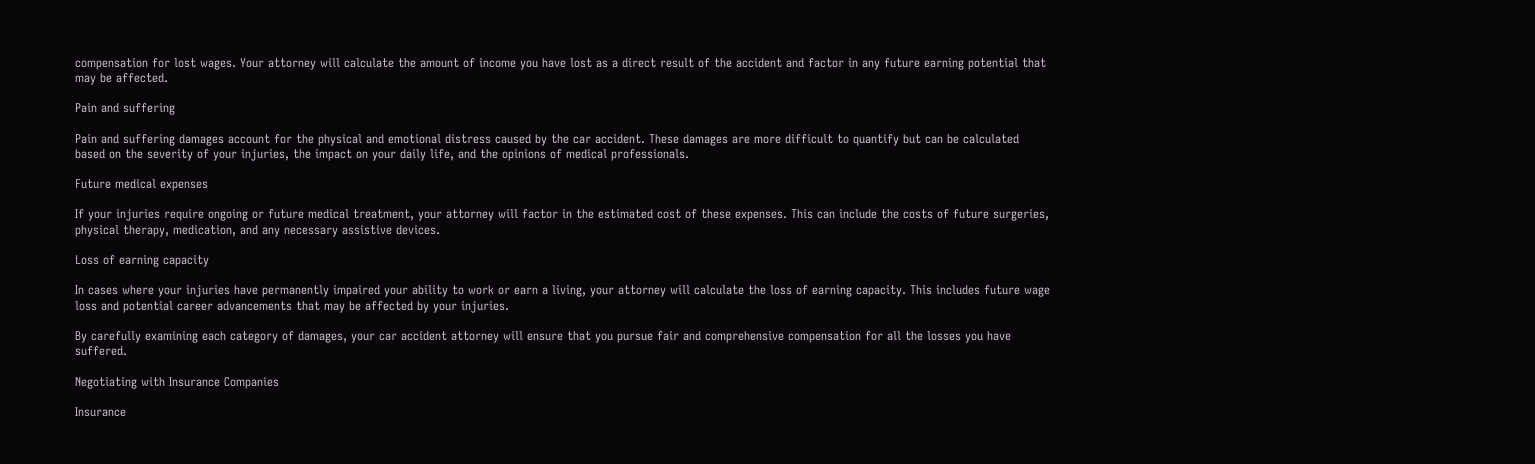compensation for lost wages. Your attorney will calculate the amount of income you have lost as a direct result of the accident and factor in any future earning potential that may be affected.

Pain and suffering

Pain and suffering damages account for the physical and emotional distress caused by the car accident. These damages are more difficult to quantify but can be calculated based on the severity of your injuries, the impact on your daily life, and the opinions of medical professionals.

Future medical expenses

If your injuries require ongoing or future medical treatment, your attorney will factor in the estimated cost of these expenses. This can include the costs of future surgeries, physical therapy, medication, and any necessary assistive devices.

Loss of earning capacity

In cases where your injuries have permanently impaired your ability to work or earn a living, your attorney will calculate the loss of earning capacity. This includes future wage loss and potential career advancements that may be affected by your injuries.

By carefully examining each category of damages, your car accident attorney will ensure that you pursue fair and comprehensive compensation for all the losses you have suffered.

Negotiating with Insurance Companies

Insurance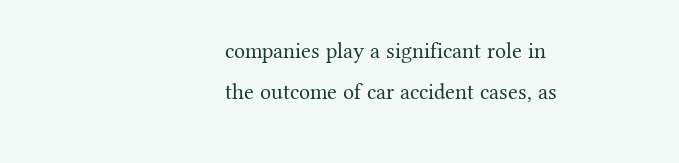companies play a significant role in the outcome of car accident cases, as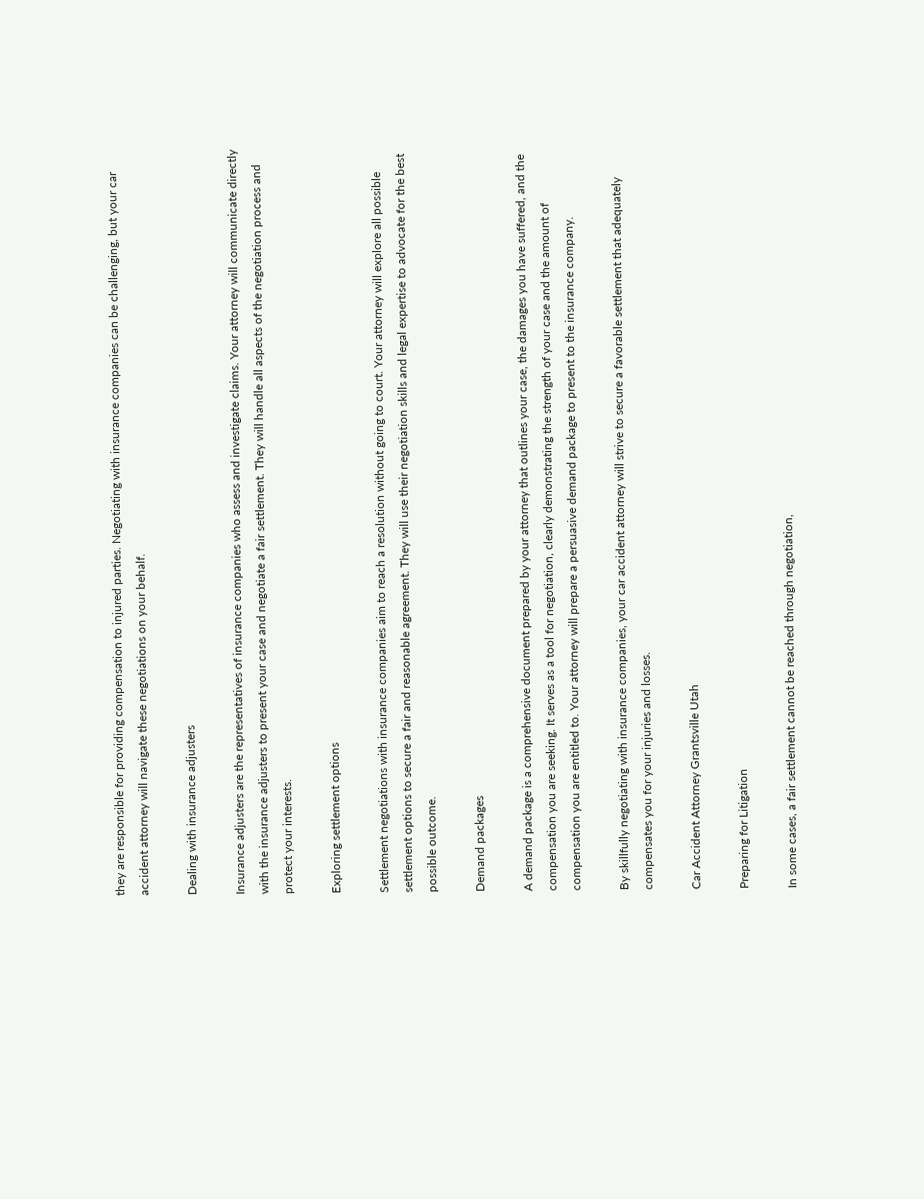they are responsible for providing compensation to injured parties. Negotiating with insurance companies can be challenging, but your car accident attorney will navigate these negotiations on your behalf.

Dealing with insurance adjusters

Insurance adjusters are the representatives of insurance companies who assess and investigate claims. Your attorney will communicate directly with the insurance adjusters to present your case and negotiate a fair settlement. They will handle all aspects of the negotiation process and protect your interests.

Exploring settlement options

Settlement negotiations with insurance companies aim to reach a resolution without going to court. Your attorney will explore all possible settlement options to secure a fair and reasonable agreement. They will use their negotiation skills and legal expertise to advocate for the best possible outcome.

Demand packages

A demand package is a comprehensive document prepared by your attorney that outlines your case, the damages you have suffered, and the compensation you are seeking. It serves as a tool for negotiation, clearly demonstrating the strength of your case and the amount of compensation you are entitled to. Your attorney will prepare a persuasive demand package to present to the insurance company.

By skillfully negotiating with insurance companies, your car accident attorney will strive to secure a favorable settlement that adequately compensates you for your injuries and losses.

Car Accident Attorney Grantsville Utah

Preparing for Litigation

In some cases, a fair settlement cannot be reached through negotiation,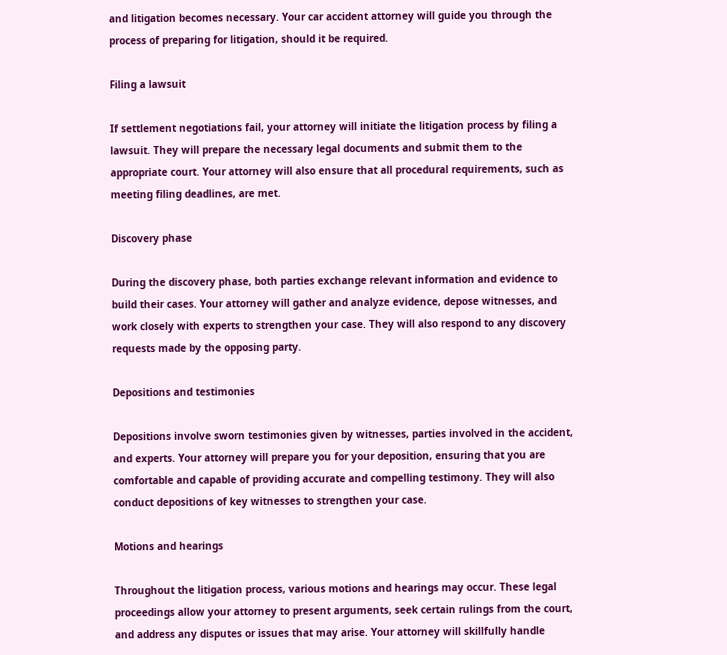and litigation becomes necessary. Your car accident attorney will guide you through the process of preparing for litigation, should it be required.

Filing a lawsuit

If settlement negotiations fail, your attorney will initiate the litigation process by filing a lawsuit. They will prepare the necessary legal documents and submit them to the appropriate court. Your attorney will also ensure that all procedural requirements, such as meeting filing deadlines, are met.

Discovery phase

During the discovery phase, both parties exchange relevant information and evidence to build their cases. Your attorney will gather and analyze evidence, depose witnesses, and work closely with experts to strengthen your case. They will also respond to any discovery requests made by the opposing party.

Depositions and testimonies

Depositions involve sworn testimonies given by witnesses, parties involved in the accident, and experts. Your attorney will prepare you for your deposition, ensuring that you are comfortable and capable of providing accurate and compelling testimony. They will also conduct depositions of key witnesses to strengthen your case.

Motions and hearings

Throughout the litigation process, various motions and hearings may occur. These legal proceedings allow your attorney to present arguments, seek certain rulings from the court, and address any disputes or issues that may arise. Your attorney will skillfully handle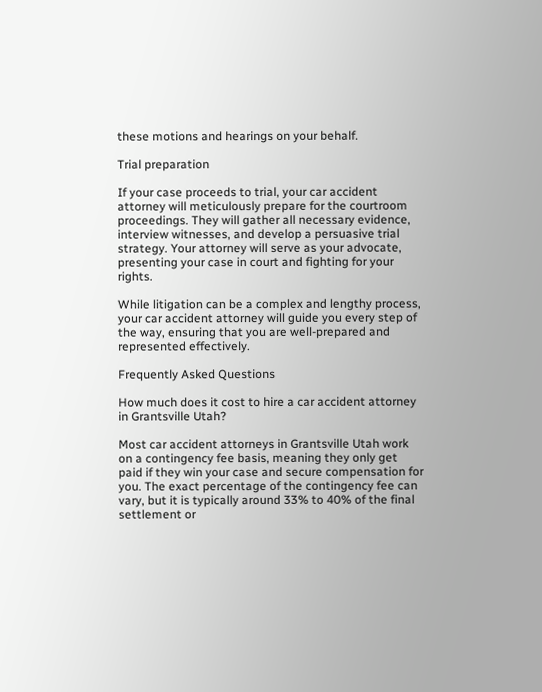these motions and hearings on your behalf.

Trial preparation

If your case proceeds to trial, your car accident attorney will meticulously prepare for the courtroom proceedings. They will gather all necessary evidence, interview witnesses, and develop a persuasive trial strategy. Your attorney will serve as your advocate, presenting your case in court and fighting for your rights.

While litigation can be a complex and lengthy process, your car accident attorney will guide you every step of the way, ensuring that you are well-prepared and represented effectively.

Frequently Asked Questions

How much does it cost to hire a car accident attorney in Grantsville Utah?

Most car accident attorneys in Grantsville Utah work on a contingency fee basis, meaning they only get paid if they win your case and secure compensation for you. The exact percentage of the contingency fee can vary, but it is typically around 33% to 40% of the final settlement or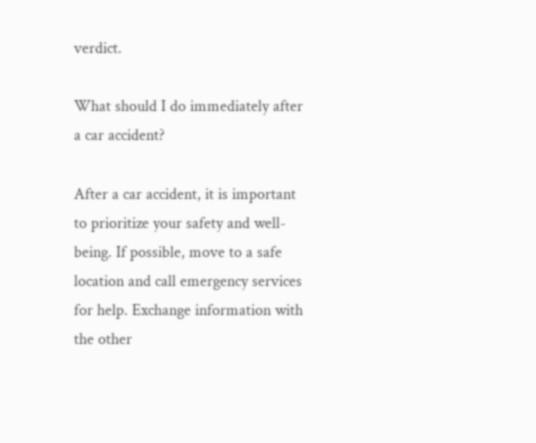verdict.

What should I do immediately after a car accident?

After a car accident, it is important to prioritize your safety and well-being. If possible, move to a safe location and call emergency services for help. Exchange information with the other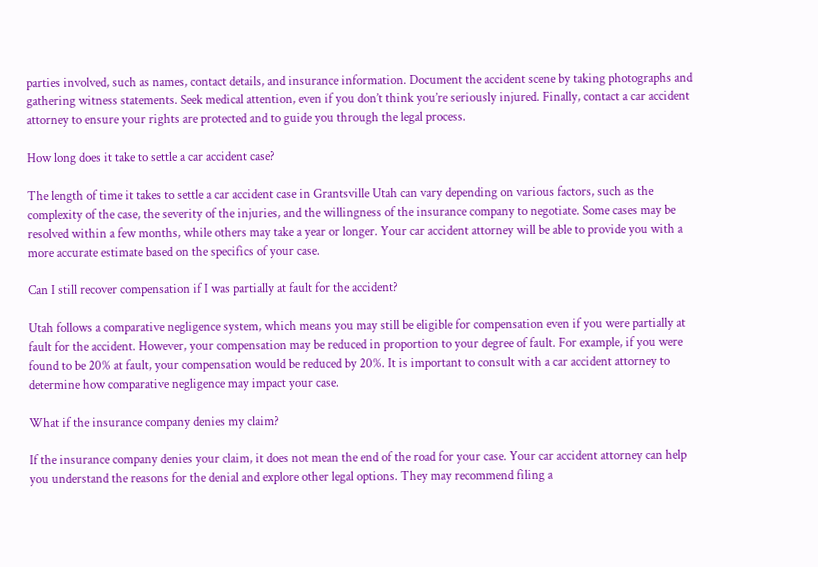parties involved, such as names, contact details, and insurance information. Document the accident scene by taking photographs and gathering witness statements. Seek medical attention, even if you don’t think you’re seriously injured. Finally, contact a car accident attorney to ensure your rights are protected and to guide you through the legal process.

How long does it take to settle a car accident case?

The length of time it takes to settle a car accident case in Grantsville Utah can vary depending on various factors, such as the complexity of the case, the severity of the injuries, and the willingness of the insurance company to negotiate. Some cases may be resolved within a few months, while others may take a year or longer. Your car accident attorney will be able to provide you with a more accurate estimate based on the specifics of your case.

Can I still recover compensation if I was partially at fault for the accident?

Utah follows a comparative negligence system, which means you may still be eligible for compensation even if you were partially at fault for the accident. However, your compensation may be reduced in proportion to your degree of fault. For example, if you were found to be 20% at fault, your compensation would be reduced by 20%. It is important to consult with a car accident attorney to determine how comparative negligence may impact your case.

What if the insurance company denies my claim?

If the insurance company denies your claim, it does not mean the end of the road for your case. Your car accident attorney can help you understand the reasons for the denial and explore other legal options. They may recommend filing a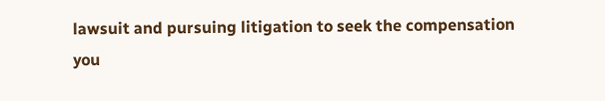lawsuit and pursuing litigation to seek the compensation you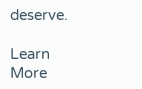deserve.

Learn More